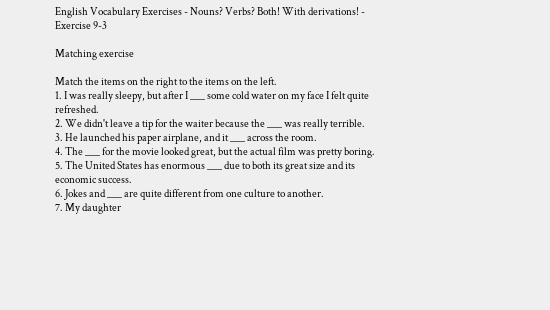English Vocabulary Exercises - Nouns? Verbs? Both! With derivations! - Exercise 9-3

Matching exercise

Match the items on the right to the items on the left.
1. I was really sleepy, but after I ___ some cold water on my face I felt quite refreshed.
2. We didn't leave a tip for the waiter because the ___ was really terrible.
3. He launched his paper airplane, and it ___ across the room.
4. The ___ for the movie looked great, but the actual film was pretty boring.
5. The United States has enormous ___ due to both its great size and its economic success.
6. Jokes and ___ are quite different from one culture to another.
7. My daughter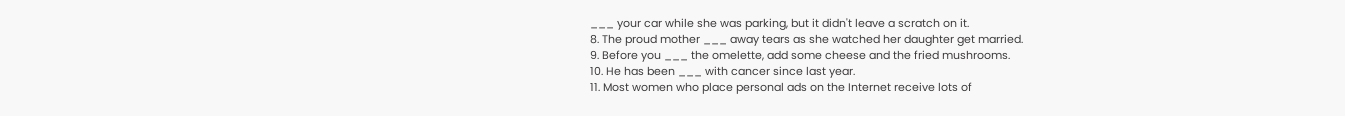___ your car while she was parking, but it didn't leave a scratch on it.
8. The proud mother ___ away tears as she watched her daughter get married.
9. Before you ___ the omelette, add some cheese and the fried mushrooms.
10. He has been ___ with cancer since last year.
11. Most women who place personal ads on the Internet receive lots of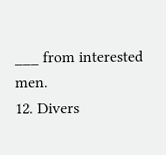___ from interested men.
12. Divers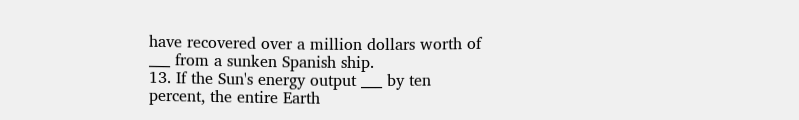have recovered over a million dollars worth of ___ from a sunken Spanish ship.
13. If the Sun's energy output ___ by ten percent, the entire Earth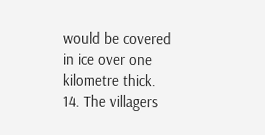would be covered in ice over one kilometre thick.
14. The villagers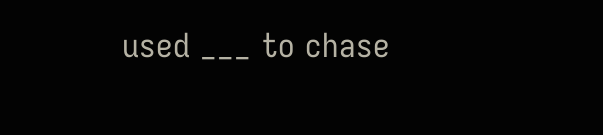used ___ to chase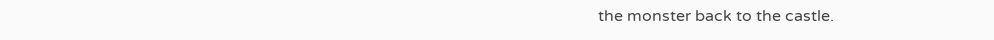the monster back to the castle.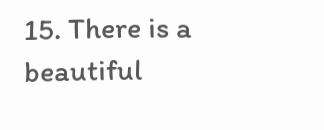15. There is a beautiful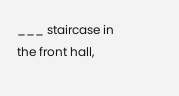___ staircase in the front hall,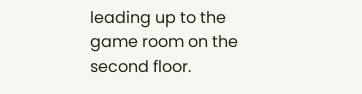leading up to the game room on the second floor.